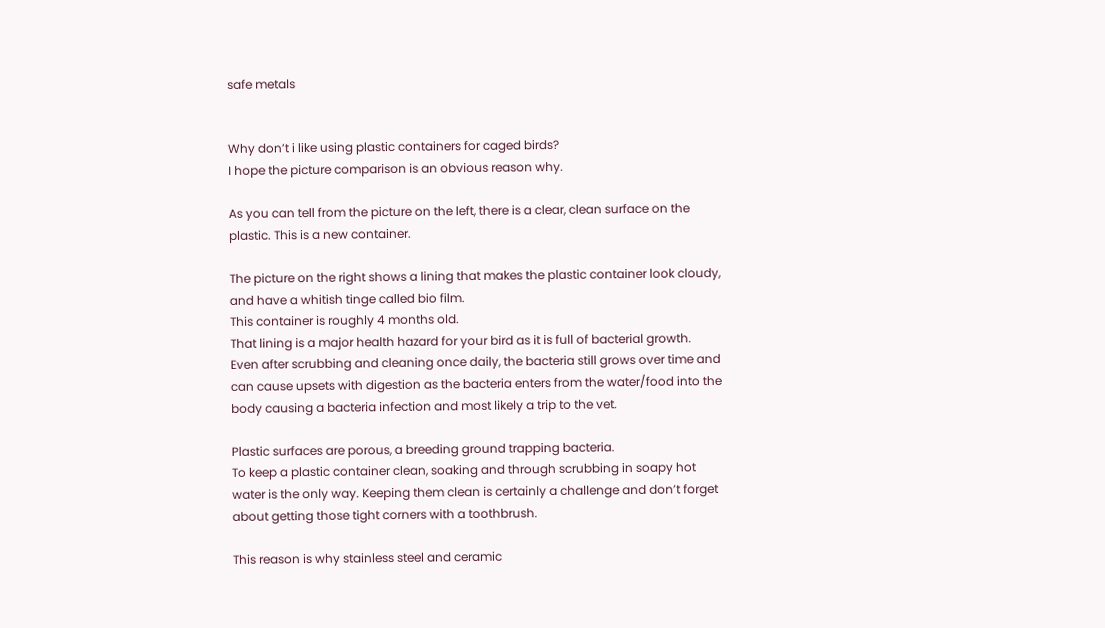safe metals


Why don’t i like using plastic containers for caged birds?
I hope the picture comparison is an obvious reason why.

As you can tell from the picture on the left, there is a clear, clean surface on the plastic. This is a new container.

The picture on the right shows a lining that makes the plastic container look cloudy, and have a whitish tinge called bio film.
This container is roughly 4 months old.
That lining is a major health hazard for your bird as it is full of bacterial growth.
Even after scrubbing and cleaning once daily, the bacteria still grows over time and can cause upsets with digestion as the bacteria enters from the water/food into the body causing a bacteria infection and most likely a trip to the vet.

Plastic surfaces are porous, a breeding ground trapping bacteria.
To keep a plastic container clean, soaking and through scrubbing in soapy hot water is the only way. Keeping them clean is certainly a challenge and don’t forget about getting those tight corners with a toothbrush.

This reason is why stainless steel and ceramic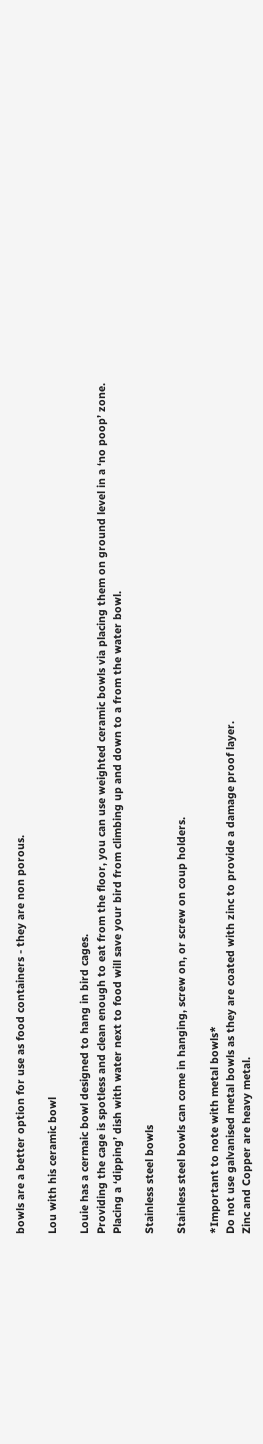bowls are a better option for use as food containers - they are non porous.

Lou with his ceramic bowl

Louie has a cermaic bowl designed to hang in bird cages.
Providing the cage is spotless and clean enough to eat from the floor, you can use weighted ceramic bowls via placing them on ground level in a ‘no poop’ zone.
Placing a ‘dipping’ dish with water next to food will save your bird from climbing up and down to a from the water bowl.

Stainless steel bowls

Stainless steel bowls can come in hanging, screw on, or screw on coup holders.

*Important to note with metal bowls*
Do not use galvanised metal bowls as they are coated with zinc to provide a damage proof layer.
Zinc and Copper are heavy metal.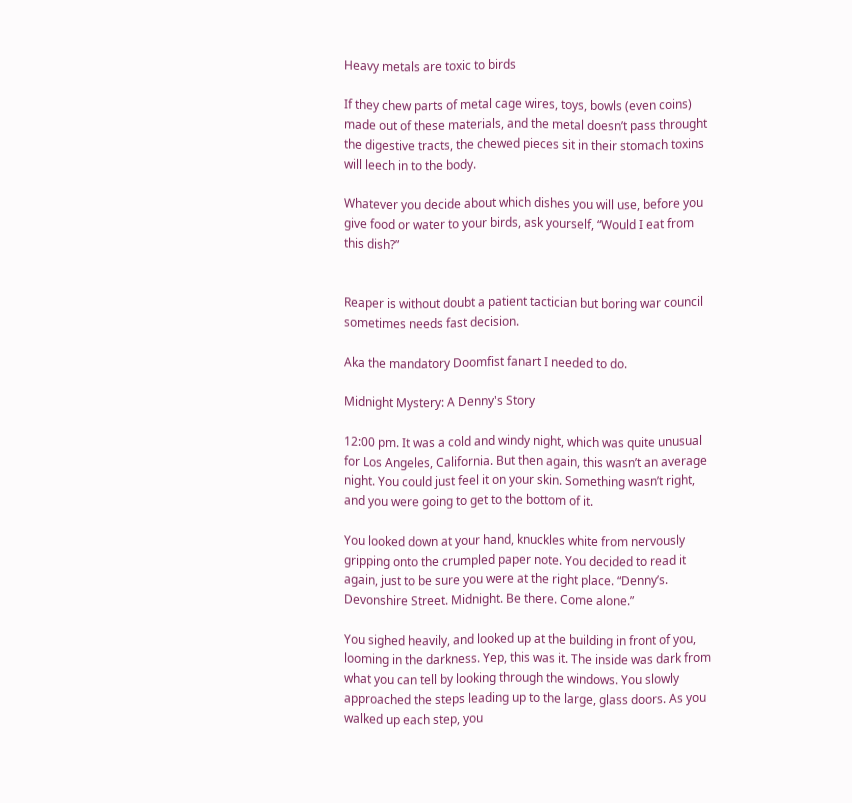Heavy metals are toxic to birds

If they chew parts of metal cage wires, toys, bowls (even coins) made out of these materials, and the metal doesn’t pass throught the digestive tracts, the chewed pieces sit in their stomach toxins will leech in to the body.

Whatever you decide about which dishes you will use, before you give food or water to your birds, ask yourself, “Would I eat from this dish?”


Reaper is without doubt a patient tactician but boring war council sometimes needs fast decision.

Aka the mandatory Doomfist fanart I needed to do.

Midnight Mystery: A Denny's Story

12:00 pm. It was a cold and windy night, which was quite unusual for Los Angeles, California. But then again, this wasn’t an average night. You could just feel it on your skin. Something wasn’t right, and you were going to get to the bottom of it.

You looked down at your hand, knuckles white from nervously gripping onto the crumpled paper note. You decided to read it again, just to be sure you were at the right place. “Denny’s. Devonshire Street. Midnight. Be there. Come alone.”

You sighed heavily, and looked up at the building in front of you, looming in the darkness. Yep, this was it. The inside was dark from what you can tell by looking through the windows. You slowly approached the steps leading up to the large, glass doors. As you walked up each step, you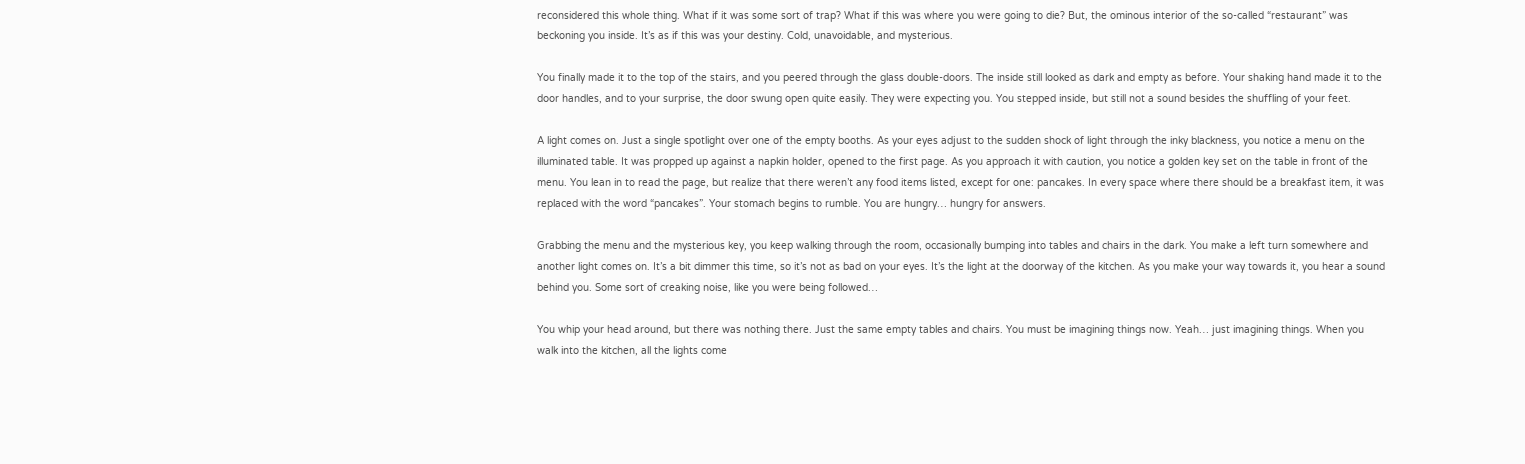reconsidered this whole thing. What if it was some sort of trap? What if this was where you were going to die? But, the ominous interior of the so-called “restaurant” was beckoning you inside. It’s as if this was your destiny. Cold, unavoidable, and mysterious.

You finally made it to the top of the stairs, and you peered through the glass double-doors. The inside still looked as dark and empty as before. Your shaking hand made it to the door handles, and to your surprise, the door swung open quite easily. They were expecting you. You stepped inside, but still not a sound besides the shuffling of your feet.

A light comes on. Just a single spotlight over one of the empty booths. As your eyes adjust to the sudden shock of light through the inky blackness, you notice a menu on the illuminated table. It was propped up against a napkin holder, opened to the first page. As you approach it with caution, you notice a golden key set on the table in front of the menu. You lean in to read the page, but realize that there weren’t any food items listed, except for one: pancakes. In every space where there should be a breakfast item, it was replaced with the word “pancakes”. Your stomach begins to rumble. You are hungry… hungry for answers.

Grabbing the menu and the mysterious key, you keep walking through the room, occasionally bumping into tables and chairs in the dark. You make a left turn somewhere and another light comes on. It’s a bit dimmer this time, so it’s not as bad on your eyes. It’s the light at the doorway of the kitchen. As you make your way towards it, you hear a sound behind you. Some sort of creaking noise, like you were being followed…

You whip your head around, but there was nothing there. Just the same empty tables and chairs. You must be imagining things now. Yeah… just imagining things. When you walk into the kitchen, all the lights come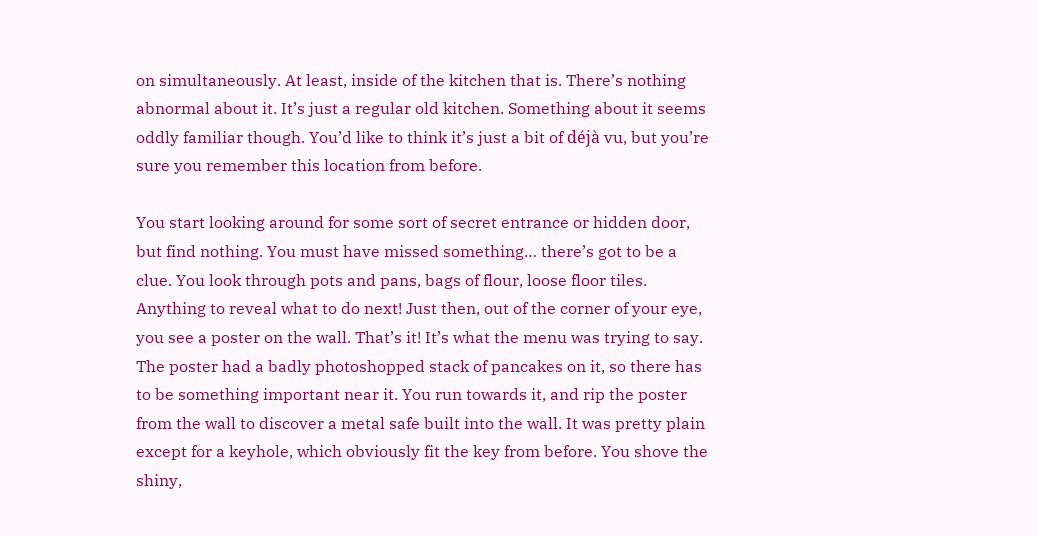on simultaneously. At least, inside of the kitchen that is. There’s nothing abnormal about it. It’s just a regular old kitchen. Something about it seems oddly familiar though. You’d like to think it’s just a bit of déjà vu, but you’re sure you remember this location from before.

You start looking around for some sort of secret entrance or hidden door, but find nothing. You must have missed something… there’s got to be a clue. You look through pots and pans, bags of flour, loose floor tiles. Anything to reveal what to do next! Just then, out of the corner of your eye, you see a poster on the wall. That’s it! It’s what the menu was trying to say. The poster had a badly photoshopped stack of pancakes on it, so there has to be something important near it. You run towards it, and rip the poster from the wall to discover a metal safe built into the wall. It was pretty plain except for a keyhole, which obviously fit the key from before. You shove the shiny,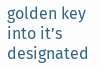golden key into it’s designated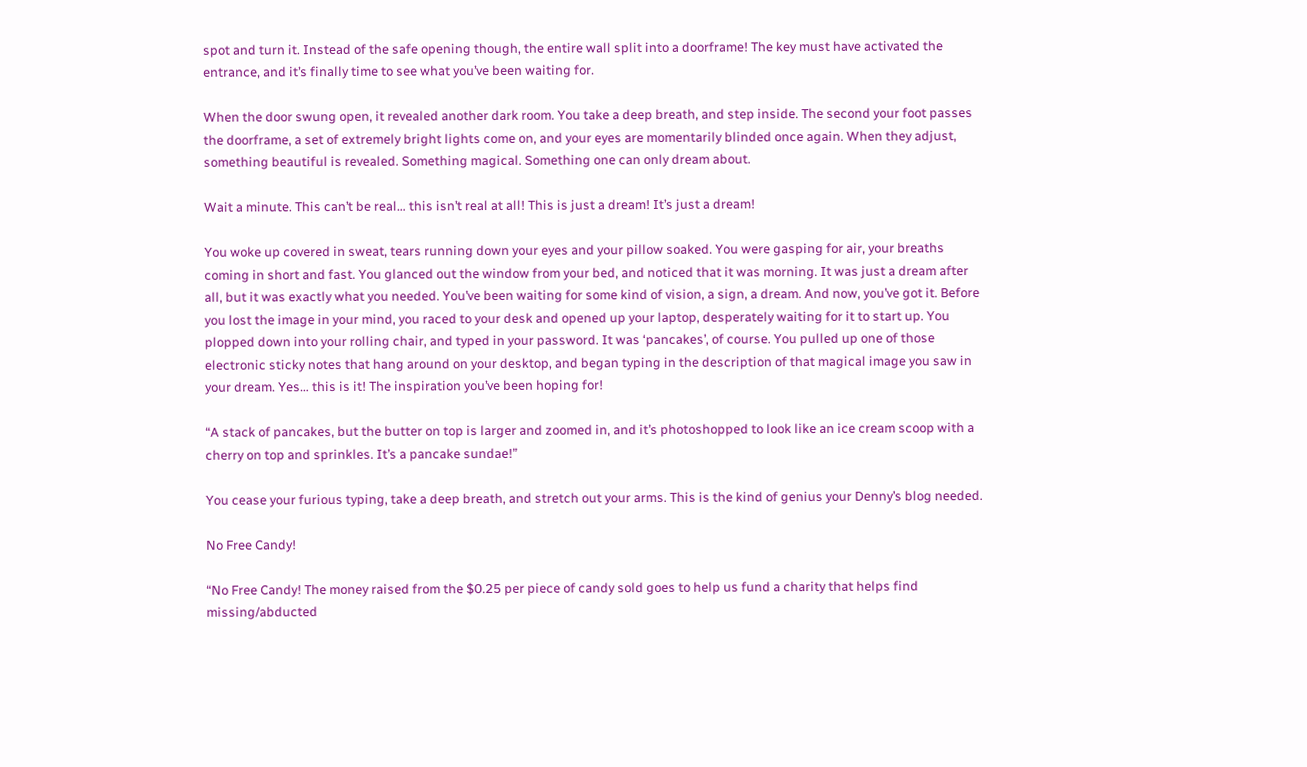spot and turn it. Instead of the safe opening though, the entire wall split into a doorframe! The key must have activated the entrance, and it’s finally time to see what you’ve been waiting for.

When the door swung open, it revealed another dark room. You take a deep breath, and step inside. The second your foot passes the doorframe, a set of extremely bright lights come on, and your eyes are momentarily blinded once again. When they adjust, something beautiful is revealed. Something magical. Something one can only dream about.

Wait a minute. This can’t be real… this isn’t real at all! This is just a dream! It’s just a dream!

You woke up covered in sweat, tears running down your eyes and your pillow soaked. You were gasping for air, your breaths coming in short and fast. You glanced out the window from your bed, and noticed that it was morning. It was just a dream after all, but it was exactly what you needed. You’ve been waiting for some kind of vision, a sign, a dream. And now, you’ve got it. Before you lost the image in your mind, you raced to your desk and opened up your laptop, desperately waiting for it to start up. You plopped down into your rolling chair, and typed in your password. It was ‘pancakes’, of course. You pulled up one of those electronic sticky notes that hang around on your desktop, and began typing in the description of that magical image you saw in your dream. Yes… this is it! The inspiration you’ve been hoping for!

“A stack of pancakes, but the butter on top is larger and zoomed in, and it’s photoshopped to look like an ice cream scoop with a cherry on top and sprinkles. It’s a pancake sundae!”

You cease your furious typing, take a deep breath, and stretch out your arms. This is the kind of genius your Denny’s blog needed.

No Free Candy!

“No Free Candy! The money raised from the $0.25 per piece of candy sold goes to help us fund a charity that helps find missing/abducted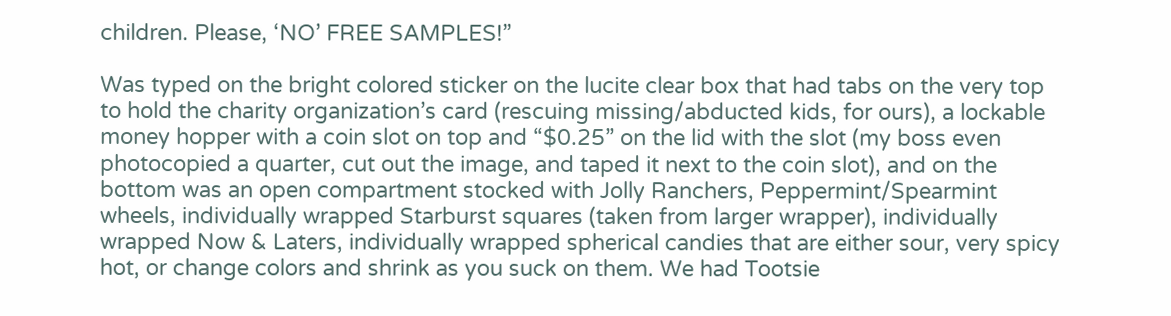children. Please, ‘NO’ FREE SAMPLES!”

Was typed on the bright colored sticker on the lucite clear box that had tabs on the very top to hold the charity organization’s card (rescuing missing/abducted kids, for ours), a lockable money hopper with a coin slot on top and “$0.25” on the lid with the slot (my boss even photocopied a quarter, cut out the image, and taped it next to the coin slot), and on the bottom was an open compartment stocked with Jolly Ranchers, Peppermint/Spearmint wheels, individually wrapped Starburst squares (taken from larger wrapper), individually wrapped Now & Laters, individually wrapped spherical candies that are either sour, very spicy hot, or change colors and shrink as you suck on them. We had Tootsie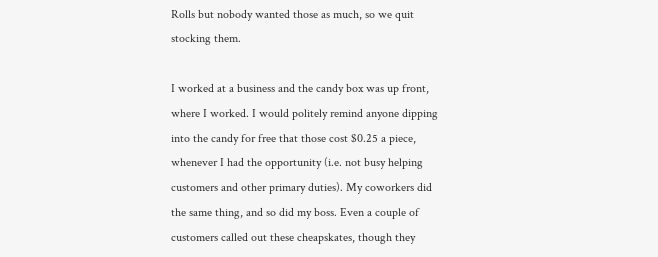Rolls but nobody wanted those as much, so we quit stocking them.

I worked at a business and the candy box was up front, where I worked. I would politely remind anyone dipping into the candy for free that those cost $0.25 a piece, whenever I had the opportunity (i.e. not busy helping customers and other primary duties). My coworkers did the same thing, and so did my boss. Even a couple of customers called out these cheapskates, though they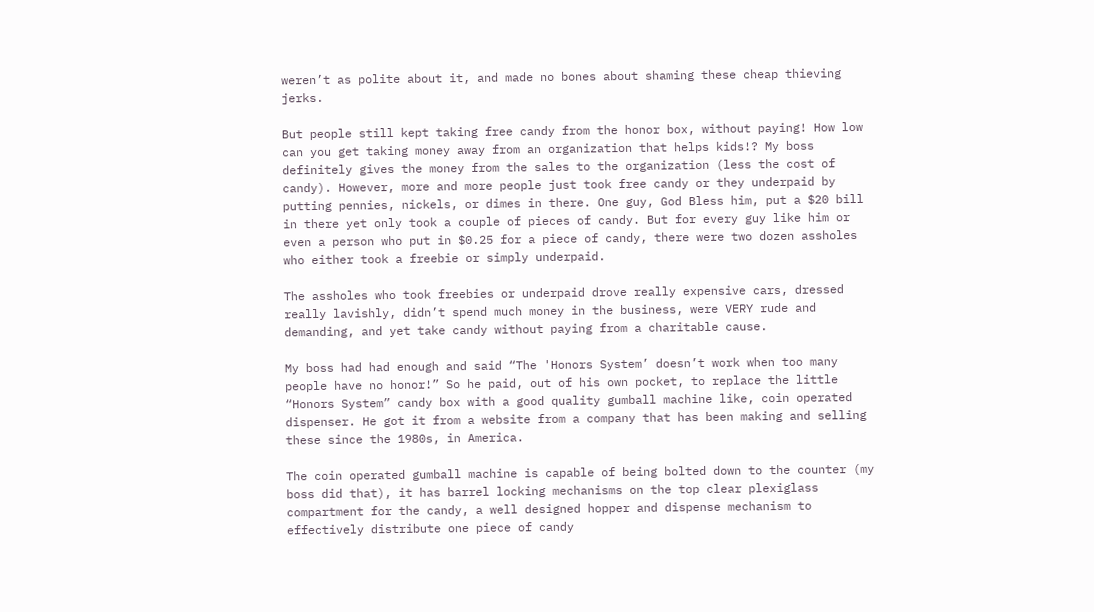weren’t as polite about it, and made no bones about shaming these cheap thieving jerks.

But people still kept taking free candy from the honor box, without paying! How low can you get taking money away from an organization that helps kids!? My boss definitely gives the money from the sales to the organization (less the cost of candy). However, more and more people just took free candy or they underpaid by putting pennies, nickels, or dimes in there. One guy, God Bless him, put a $20 bill in there yet only took a couple of pieces of candy. But for every guy like him or even a person who put in $0.25 for a piece of candy, there were two dozen assholes who either took a freebie or simply underpaid.

The assholes who took freebies or underpaid drove really expensive cars, dressed really lavishly, didn’t spend much money in the business, were VERY rude and demanding, and yet take candy without paying from a charitable cause.

My boss had had enough and said “The 'Honors System’ doesn’t work when too many people have no honor!” So he paid, out of his own pocket, to replace the little “Honors System” candy box with a good quality gumball machine like, coin operated dispenser. He got it from a website from a company that has been making and selling these since the 1980s, in America.

The coin operated gumball machine is capable of being bolted down to the counter (my boss did that), it has barrel locking mechanisms on the top clear plexiglass compartment for the candy, a well designed hopper and dispense mechanism to effectively distribute one piece of candy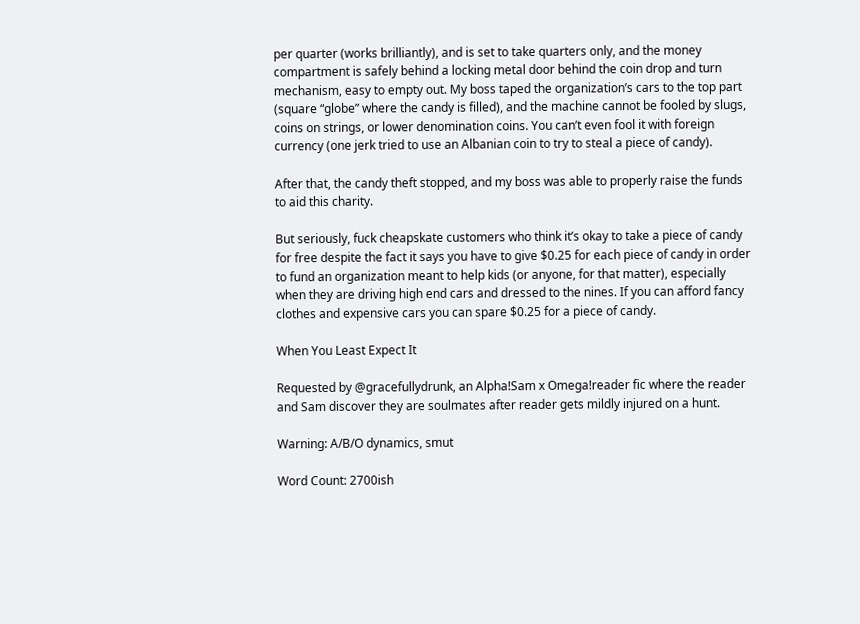per quarter (works brilliantly), and is set to take quarters only, and the money compartment is safely behind a locking metal door behind the coin drop and turn mechanism, easy to empty out. My boss taped the organization’s cars to the top part (square “globe” where the candy is filled), and the machine cannot be fooled by slugs, coins on strings, or lower denomination coins. You can’t even fool it with foreign currency (one jerk tried to use an Albanian coin to try to steal a piece of candy).

After that, the candy theft stopped, and my boss was able to properly raise the funds to aid this charity.

But seriously, fuck cheapskate customers who think it’s okay to take a piece of candy for free despite the fact it says you have to give $0.25 for each piece of candy in order to fund an organization meant to help kids (or anyone, for that matter), especially when they are driving high end cars and dressed to the nines. If you can afford fancy clothes and expensive cars you can spare $0.25 for a piece of candy.

When You Least Expect It

Requested by @gracefullydrunk, an Alpha!Sam x Omega!reader fic where the reader and Sam discover they are soulmates after reader gets mildly injured on a hunt.

Warning: A/B/O dynamics, smut

Word Count: 2700ish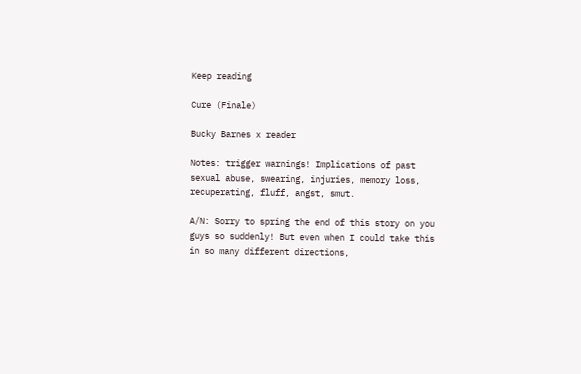Keep reading

Cure (Finale)

Bucky Barnes x reader

Notes: trigger warnings! Implications of past sexual abuse, swearing, injuries, memory loss, recuperating, fluff, angst, smut.

A/N: Sorry to spring the end of this story on you guys so suddenly! But even when I could take this in so many different directions,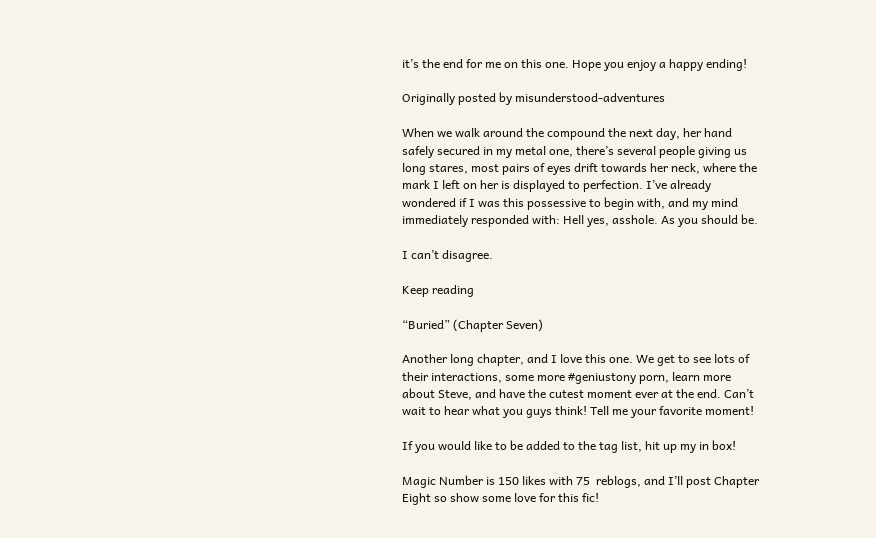it’s the end for me on this one. Hope you enjoy a happy ending!

Originally posted by misunderstood-adventures

When we walk around the compound the next day, her hand safely secured in my metal one, there’s several people giving us long stares, most pairs of eyes drift towards her neck, where the mark I left on her is displayed to perfection. I’ve already wondered if I was this possessive to begin with, and my mind immediately responded with: Hell yes, asshole. As you should be.

I can’t disagree.

Keep reading

“Buried” (Chapter Seven)

Another long chapter, and I love this one. We get to see lots of their interactions, some more #geniustony porn, learn more about Steve, and have the cutest moment ever at the end. Can’t wait to hear what you guys think! Tell me your favorite moment!

If you would like to be added to the tag list, hit up my in box!

Magic Number is 150 likes with 75  reblogs, and I’ll post Chapter Eight so show some love for this fic!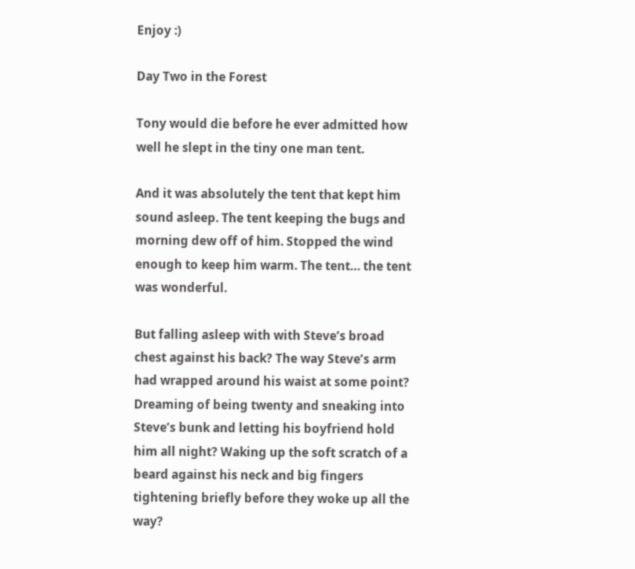Enjoy :)

Day Two in the Forest

Tony would die before he ever admitted how well he slept in the tiny one man tent.

And it was absolutely the tent that kept him sound asleep. The tent keeping the bugs and morning dew off of him. Stopped the wind enough to keep him warm. The tent… the tent was wonderful.

But falling asleep with with Steve’s broad chest against his back? The way Steve’s arm had wrapped around his waist at some point? Dreaming of being twenty and sneaking into Steve’s bunk and letting his boyfriend hold him all night? Waking up the soft scratch of a beard against his neck and big fingers tightening briefly before they woke up all the way?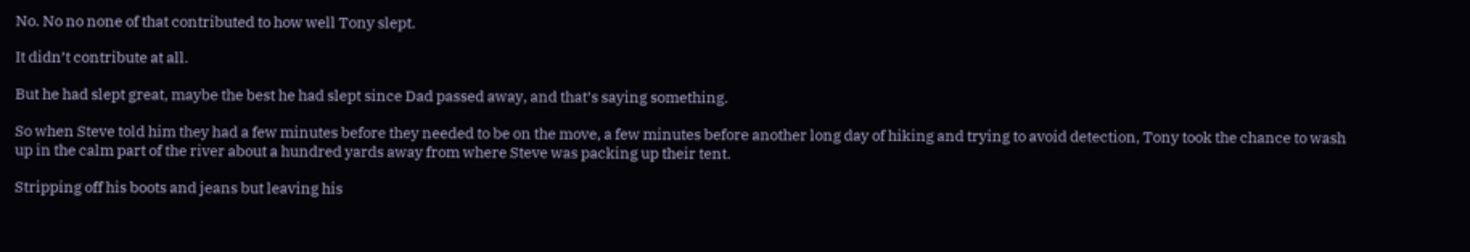No. No no none of that contributed to how well Tony slept.

It didn’t contribute at all.

But he had slept great, maybe the best he had slept since Dad passed away, and that’s saying something.

So when Steve told him they had a few minutes before they needed to be on the move, a few minutes before another long day of hiking and trying to avoid detection, Tony took the chance to wash up in the calm part of the river about a hundred yards away from where Steve was packing up their tent.

Stripping off his boots and jeans but leaving his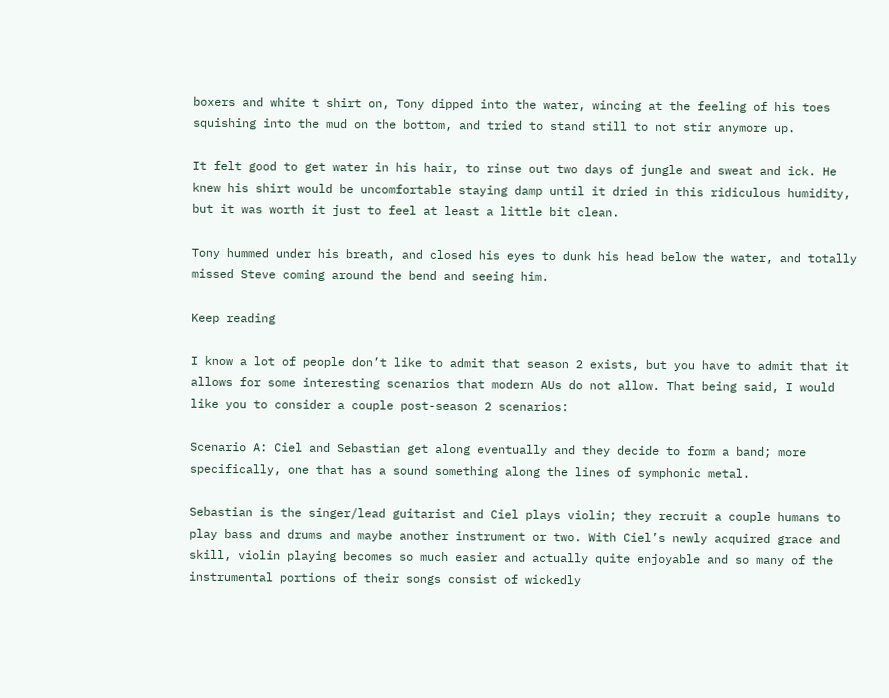boxers and white t shirt on, Tony dipped into the water, wincing at the feeling of his toes squishing into the mud on the bottom, and tried to stand still to not stir anymore up.

It felt good to get water in his hair, to rinse out two days of jungle and sweat and ick. He knew his shirt would be uncomfortable staying damp until it dried in this ridiculous humidity, but it was worth it just to feel at least a little bit clean.

Tony hummed under his breath, and closed his eyes to dunk his head below the water, and totally missed Steve coming around the bend and seeing him.

Keep reading

I know a lot of people don’t like to admit that season 2 exists, but you have to admit that it allows for some interesting scenarios that modern AUs do not allow. That being said, I would like you to consider a couple post-season 2 scenarios:

Scenario A: Ciel and Sebastian get along eventually and they decide to form a band; more specifically, one that has a sound something along the lines of symphonic metal.

Sebastian is the singer/lead guitarist and Ciel plays violin; they recruit a couple humans to play bass and drums and maybe another instrument or two. With Ciel’s newly acquired grace and skill, violin playing becomes so much easier and actually quite enjoyable and so many of the instrumental portions of their songs consist of wickedly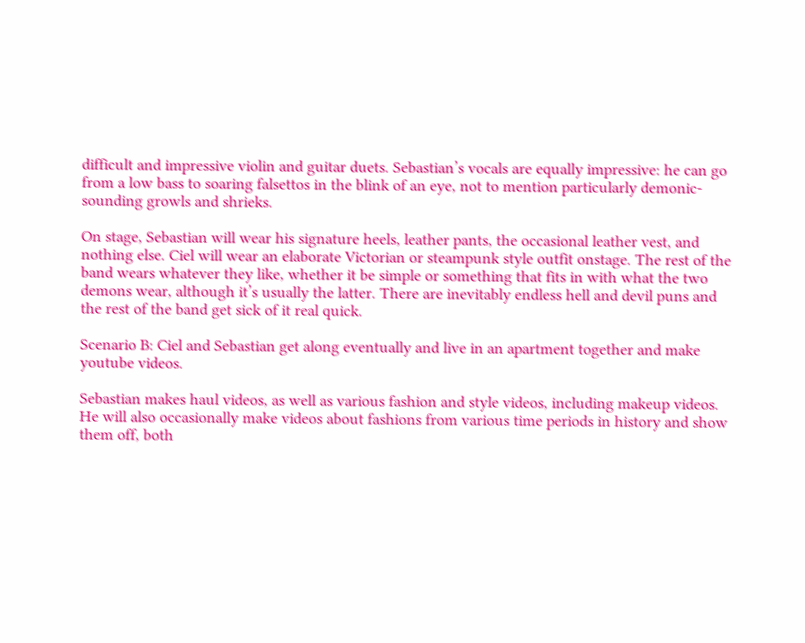difficult and impressive violin and guitar duets. Sebastian’s vocals are equally impressive: he can go from a low bass to soaring falsettos in the blink of an eye, not to mention particularly demonic-sounding growls and shrieks.

On stage, Sebastian will wear his signature heels, leather pants, the occasional leather vest, and nothing else. Ciel will wear an elaborate Victorian or steampunk style outfit onstage. The rest of the band wears whatever they like, whether it be simple or something that fits in with what the two demons wear, although it’s usually the latter. There are inevitably endless hell and devil puns and the rest of the band get sick of it real quick.

Scenario B: Ciel and Sebastian get along eventually and live in an apartment together and make youtube videos.

Sebastian makes haul videos, as well as various fashion and style videos, including makeup videos. He will also occasionally make videos about fashions from various time periods in history and show them off, both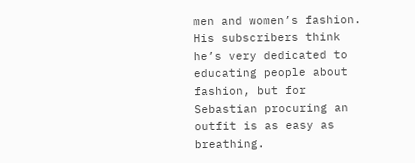men and women’s fashion. His subscribers think he’s very dedicated to educating people about fashion, but for Sebastian procuring an outfit is as easy as breathing.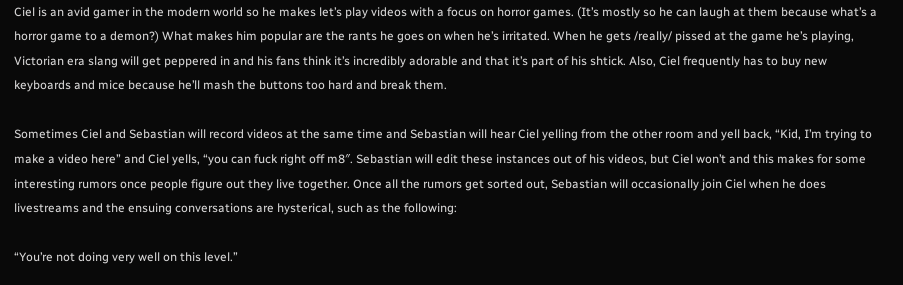Ciel is an avid gamer in the modern world so he makes let’s play videos with a focus on horror games. (It’s mostly so he can laugh at them because what’s a horror game to a demon?) What makes him popular are the rants he goes on when he’s irritated. When he gets /really/ pissed at the game he’s playing, Victorian era slang will get peppered in and his fans think it’s incredibly adorable and that it’s part of his shtick. Also, Ciel frequently has to buy new keyboards and mice because he’ll mash the buttons too hard and break them.

Sometimes Ciel and Sebastian will record videos at the same time and Sebastian will hear Ciel yelling from the other room and yell back, “Kid, I’m trying to make a video here” and Ciel yells, “you can fuck right off m8″. Sebastian will edit these instances out of his videos, but Ciel won’t and this makes for some interesting rumors once people figure out they live together. Once all the rumors get sorted out, Sebastian will occasionally join Ciel when he does livestreams and the ensuing conversations are hysterical, such as the following:

“You’re not doing very well on this level.”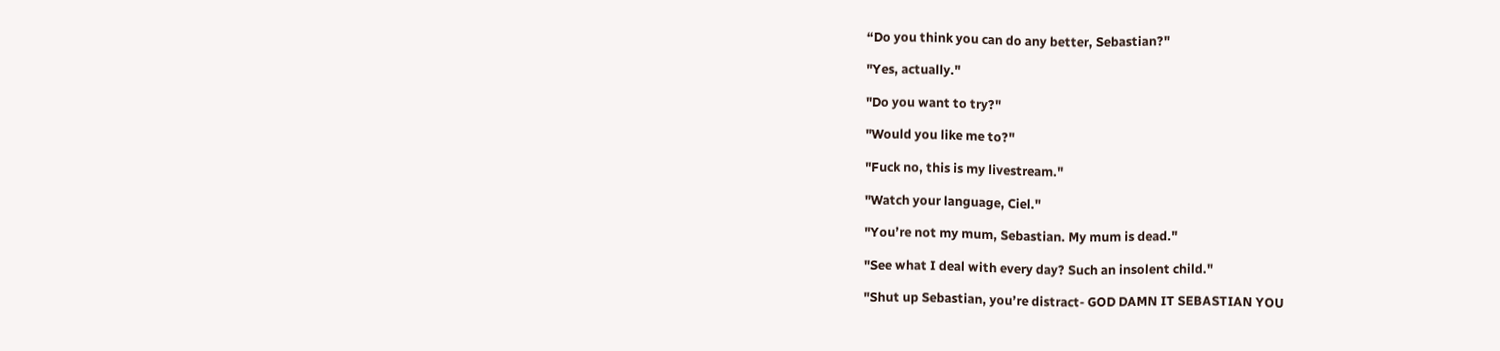“Do you think you can do any better, Sebastian?"

"Yes, actually."

"Do you want to try?"

"Would you like me to?"

"Fuck no, this is my livestream."

"Watch your language, Ciel."

"You’re not my mum, Sebastian. My mum is dead."

"See what I deal with every day? Such an insolent child."

"Shut up Sebastian, you’re distract- GOD DAMN IT SEBASTIAN YOU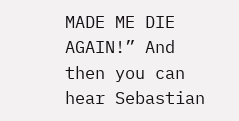MADE ME DIE AGAIN!” And then you can hear Sebastian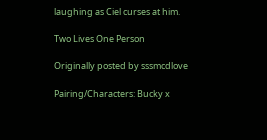laughing as Ciel curses at him.

Two Lives One Person

Originally posted by sssmcdlove

Pairing/Characters: Bucky x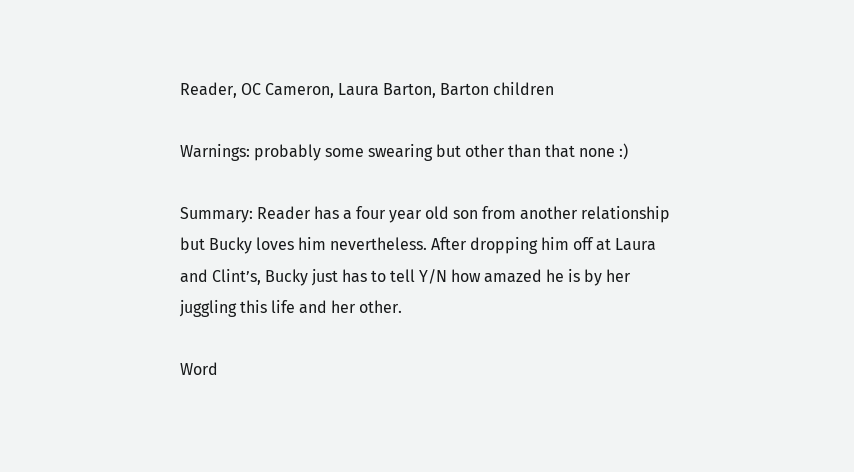Reader, OC Cameron, Laura Barton, Barton children

Warnings: probably some swearing but other than that none :)

Summary: Reader has a four year old son from another relationship but Bucky loves him nevertheless. After dropping him off at Laura and Clint’s, Bucky just has to tell Y/N how amazed he is by her juggling this life and her other.

Word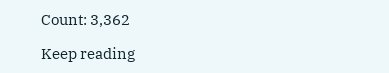Count: 3,362

Keep reading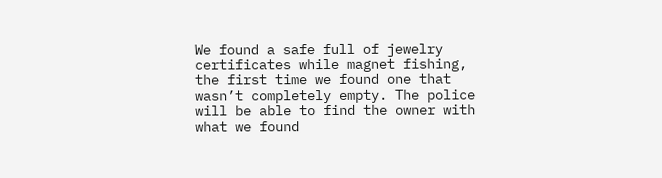We found a safe full of jewelry certificates while magnet fishing, the first time we found one that wasn’t completely empty. The police will be able to find the owner with what we found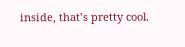inside, that’s pretty cool.